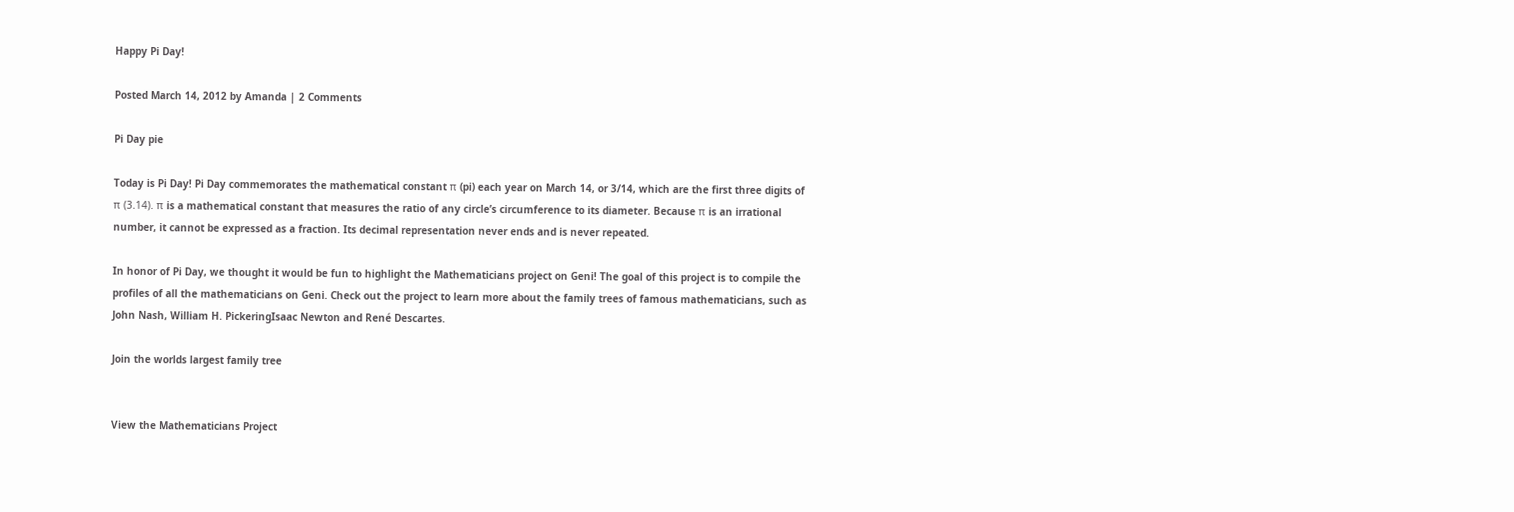Happy Pi Day!

Posted March 14, 2012 by Amanda | 2 Comments

Pi Day pie

Today is Pi Day! Pi Day commemorates the mathematical constant π (pi) each year on March 14, or 3/14, which are the first three digits of π (3.14). π is a mathematical constant that measures the ratio of any circle’s circumference to its diameter. Because π is an irrational number, it cannot be expressed as a fraction. Its decimal representation never ends and is never repeated.

In honor of Pi Day, we thought it would be fun to highlight the Mathematicians project on Geni! The goal of this project is to compile the profiles of all the mathematicians on Geni. Check out the project to learn more about the family trees of famous mathematicians, such as John Nash, William H. PickeringIsaac Newton and René Descartes.

Join the worlds largest family tree


View the Mathematicians Project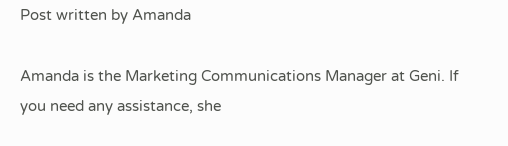Post written by Amanda

Amanda is the Marketing Communications Manager at Geni. If you need any assistance, she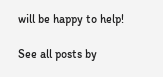will be happy to help!

See all posts by